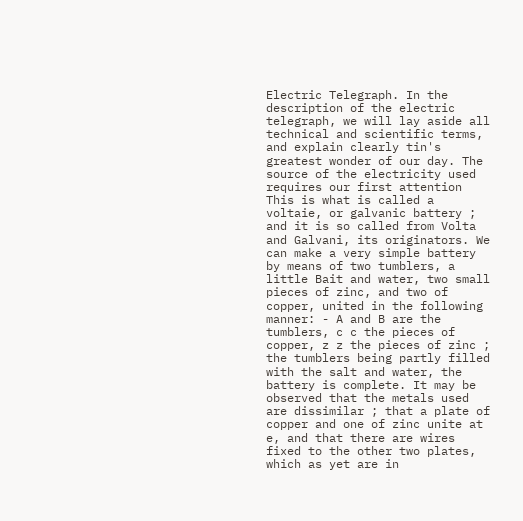Electric Telegraph. In the description of the electric telegraph, we will lay aside all technical and scientific terms, and explain clearly tin's greatest wonder of our day. The source of the electricity used requires our first attention This is what is called a voltaie, or galvanic battery ; and it is so called from Volta and Galvani, its originators. We can make a very simple battery by means of two tumblers, a little Bait and water, two small pieces of zinc, and two of copper, united in the following manner: - A and B are the tumblers, c c the pieces of copper, z z the pieces of zinc ; the tumblers being partly filled with the salt and water, the battery is complete. It may be observed that the metals used are dissimilar ; that a plate of copper and one of zinc unite at e, and that there are wires fixed to the other two plates, which as yet are in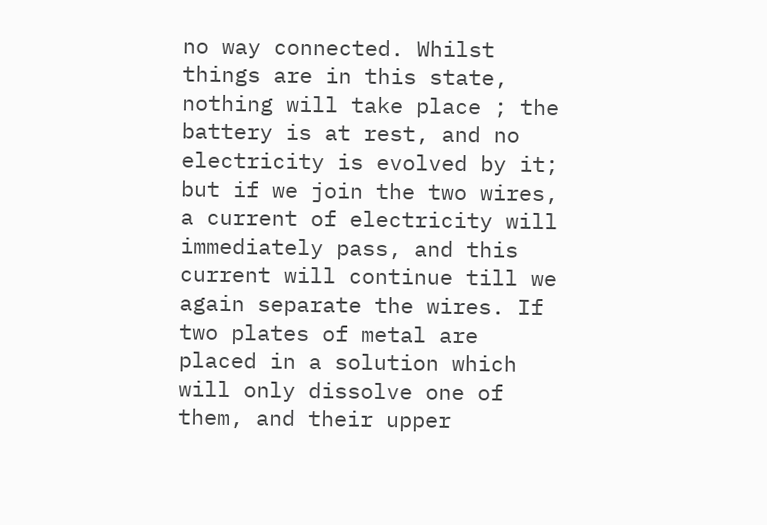no way connected. Whilst things are in this state, nothing will take place ; the battery is at rest, and no electricity is evolved by it; but if we join the two wires, a current of electricity will immediately pass, and this current will continue till we again separate the wires. If two plates of metal are placed in a solution which will only dissolve one of them, and their upper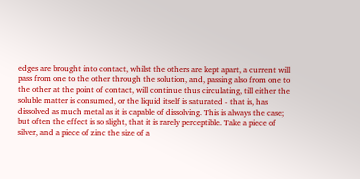edges are brought into contact, whilst the others are kept apart, a current will pass from one to the other through the solution, and, passing also from one to the other at the point of contact, will continue thus circulating, till either the soluble matter is consumed, or the liquid itself is saturated - that is, has dissolved as much metal as it is capable of dissolving. This is always the case; but often the effect is so slight, that it is rarely perceptible. Take a piece of silver, and a piece of zinc the size of a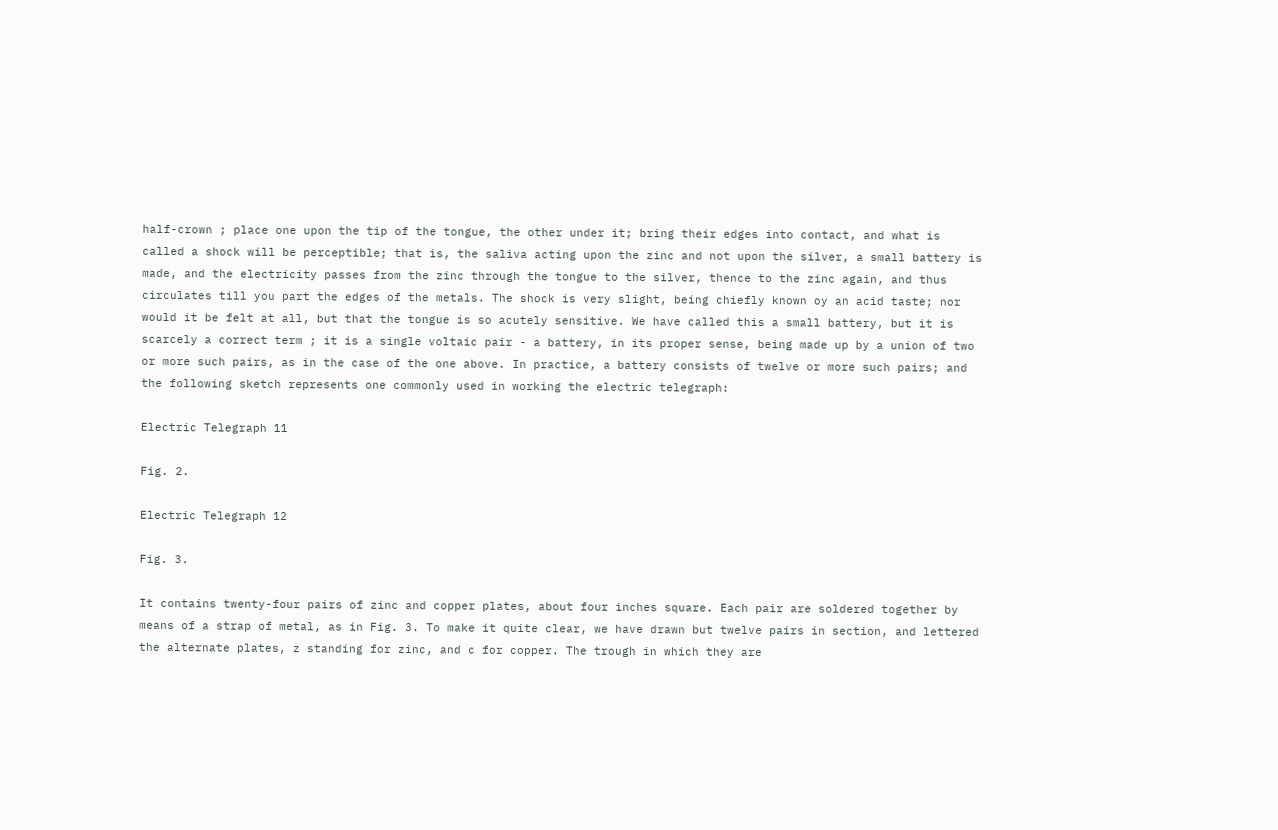half-crown ; place one upon the tip of the tongue, the other under it; bring their edges into contact, and what is called a shock will be perceptible; that is, the saliva acting upon the zinc and not upon the silver, a small battery is made, and the electricity passes from the zinc through the tongue to the silver, thence to the zinc again, and thus circulates till you part the edges of the metals. The shock is very slight, being chiefly known oy an acid taste; nor would it be felt at all, but that the tongue is so acutely sensitive. We have called this a small battery, but it is scarcely a correct term ; it is a single voltaic pair - a battery, in its proper sense, being made up by a union of two or more such pairs, as in the case of the one above. In practice, a battery consists of twelve or more such pairs; and the following sketch represents one commonly used in working the electric telegraph:

Electric Telegraph 11

Fig. 2.

Electric Telegraph 12

Fig. 3.

It contains twenty-four pairs of zinc and copper plates, about four inches square. Each pair are soldered together by means of a strap of metal, as in Fig. 3. To make it quite clear, we have drawn but twelve pairs in section, and lettered the alternate plates, z standing for zinc, and c for copper. The trough in which they are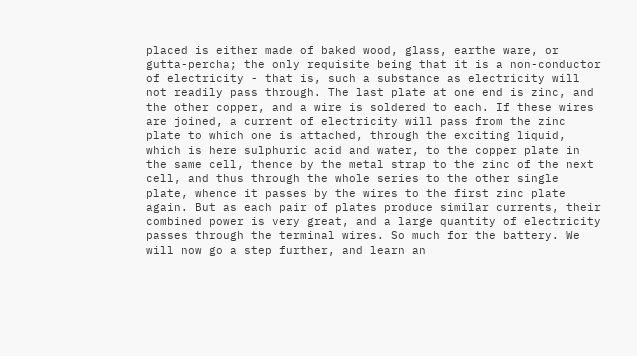placed is either made of baked wood, glass, earthe ware, or gutta-percha; the only requisite being that it is a non-conductor of electricity - that is, such a substance as electricity will not readily pass through. The last plate at one end is zinc, and the other copper, and a wire is soldered to each. If these wires are joined, a current of electricity will pass from the zinc plate to which one is attached, through the exciting liquid, which is here sulphuric acid and water, to the copper plate in the same cell, thence by the metal strap to the zinc of the next cell, and thus through the whole series to the other single plate, whence it passes by the wires to the first zinc plate again. But as each pair of plates produce similar currents, their combined power is very great, and a large quantity of electricity passes through the terminal wires. So much for the battery. We will now go a step further, and learn an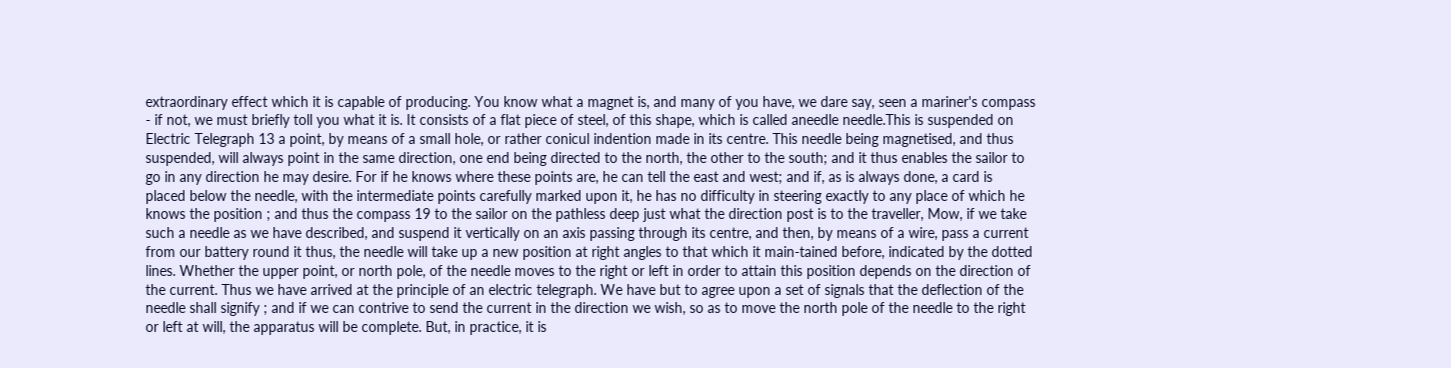extraordinary effect which it is capable of producing. You know what a magnet is, and many of you have, we dare say, seen a mariner's compass - if not, we must briefly toll you what it is. It consists of a flat piece of steel, of this shape, which is called aneedle needle.This is suspended on Electric Telegraph 13 a point, by means of a small hole, or rather conicul indention made in its centre. This needle being magnetised, and thus suspended, will always point in the same direction, one end being directed to the north, the other to the south; and it thus enables the sailor to go in any direction he may desire. For if he knows where these points are, he can tell the east and west; and if, as is always done, a card is placed below the needle, with the intermediate points carefully marked upon it, he has no difficulty in steering exactly to any place of which he knows the position ; and thus the compass 19 to the sailor on the pathless deep just what the direction post is to the traveller, Mow, if we take such a needle as we have described, and suspend it vertically on an axis passing through its centre, and then, by means of a wire, pass a current from our battery round it thus, the needle will take up a new position at right angles to that which it main-tained before, indicated by the dotted lines. Whether the upper point, or north pole, of the needle moves to the right or left in order to attain this position depends on the direction of the current. Thus we have arrived at the principle of an electric telegraph. We have but to agree upon a set of signals that the deflection of the needle shall signify ; and if we can contrive to send the current in the direction we wish, so as to move the north pole of the needle to the right or left at will, the apparatus will be complete. But, in practice, it is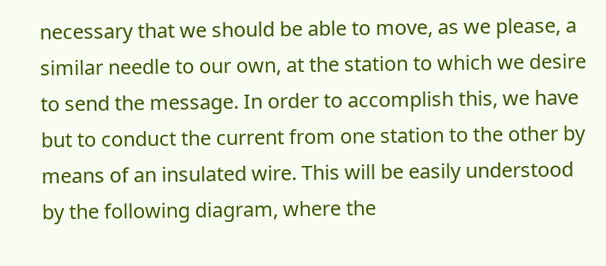necessary that we should be able to move, as we please, a similar needle to our own, at the station to which we desire to send the message. In order to accomplish this, we have but to conduct the current from one station to the other by means of an insulated wire. This will be easily understood by the following diagram, where the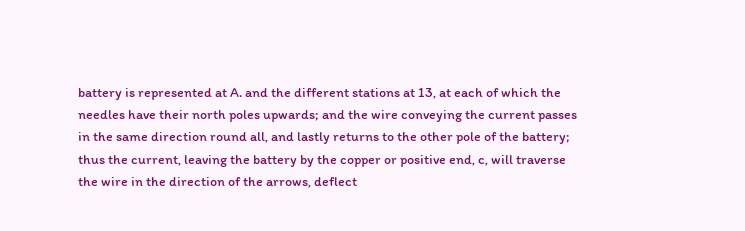battery is represented at A. and the different stations at 13, at each of which the needles have their north poles upwards; and the wire conveying the current passes in the same direction round all, and lastly returns to the other pole of the battery; thus the current, leaving the battery by the copper or positive end, c, will traverse the wire in the direction of the arrows, deflect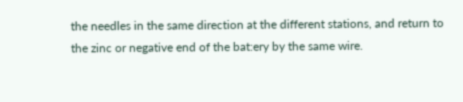the needles in the same direction at the different stations, and return to the zinc or negative end of the bat:ery by the same wire.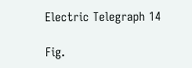Electric Telegraph 14

Fig.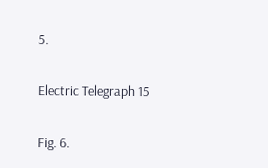5.

Electric Telegraph 15

Fig. 6.